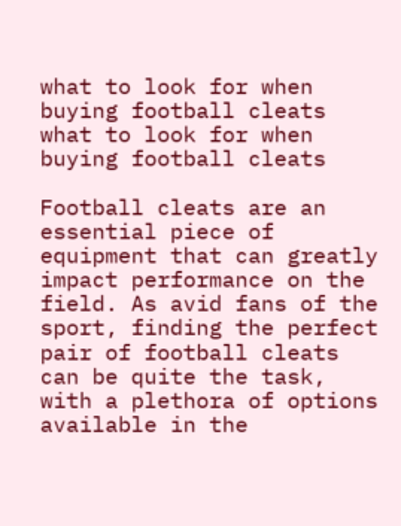what to look for when buying football cleats
what to look for when buying football cleats

Football cleats are an essential piece of equipment that can greatly impact performance on the field. As avid fans of the sport, finding the perfect pair of football cleats can be quite the task, with a plethora of options available in the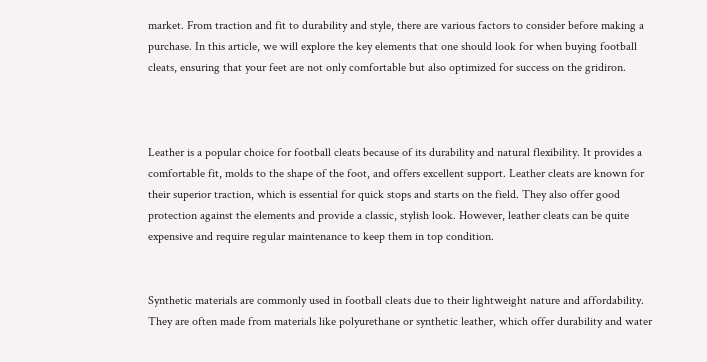market. From traction and fit to durability and style, there are various factors to consider before making a purchase. In this article, we will explore the key elements that one should look for when buying football cleats, ensuring that your feet are not only comfortable but also optimized for success on the gridiron.



Leather is a popular choice for football cleats because of its durability and natural flexibility. It provides a comfortable fit, molds to the shape of the foot, and offers excellent support. Leather cleats are known for their superior traction, which is essential for quick stops and starts on the field. They also offer good protection against the elements and provide a classic, stylish look. However, leather cleats can be quite expensive and require regular maintenance to keep them in top condition.


Synthetic materials are commonly used in football cleats due to their lightweight nature and affordability. They are often made from materials like polyurethane or synthetic leather, which offer durability and water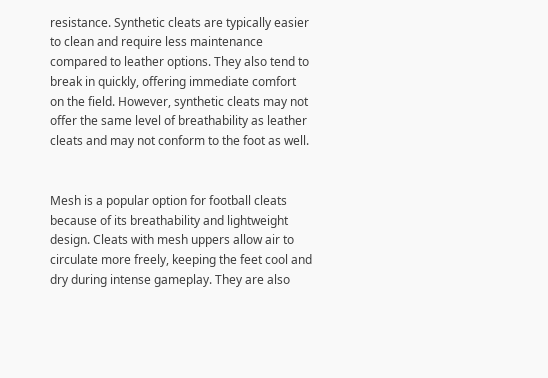resistance. Synthetic cleats are typically easier to clean and require less maintenance compared to leather options. They also tend to break in quickly, offering immediate comfort on the field. However, synthetic cleats may not offer the same level of breathability as leather cleats and may not conform to the foot as well.


Mesh is a popular option for football cleats because of its breathability and lightweight design. Cleats with mesh uppers allow air to circulate more freely, keeping the feet cool and dry during intense gameplay. They are also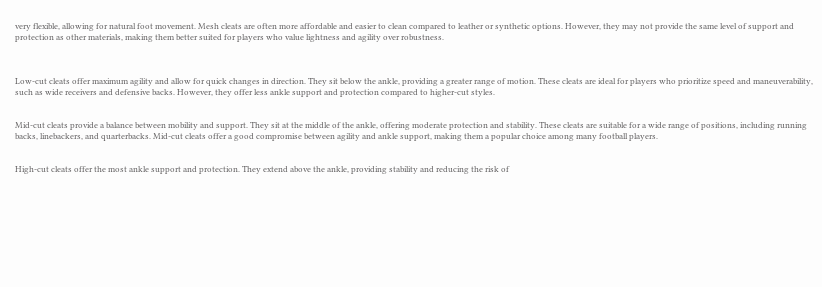very flexible, allowing for natural foot movement. Mesh cleats are often more affordable and easier to clean compared to leather or synthetic options. However, they may not provide the same level of support and protection as other materials, making them better suited for players who value lightness and agility over robustness.



Low-cut cleats offer maximum agility and allow for quick changes in direction. They sit below the ankle, providing a greater range of motion. These cleats are ideal for players who prioritize speed and maneuverability, such as wide receivers and defensive backs. However, they offer less ankle support and protection compared to higher-cut styles.


Mid-cut cleats provide a balance between mobility and support. They sit at the middle of the ankle, offering moderate protection and stability. These cleats are suitable for a wide range of positions, including running backs, linebackers, and quarterbacks. Mid-cut cleats offer a good compromise between agility and ankle support, making them a popular choice among many football players.


High-cut cleats offer the most ankle support and protection. They extend above the ankle, providing stability and reducing the risk of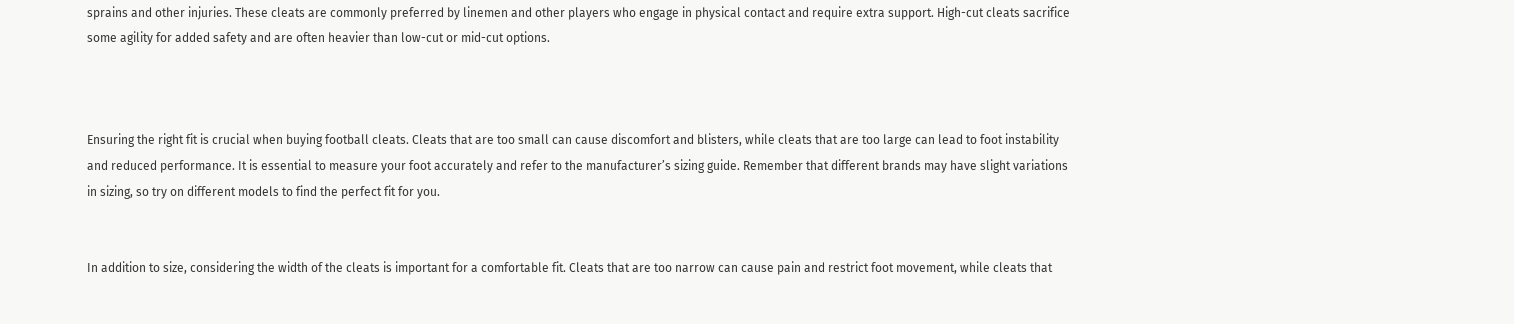sprains and other injuries. These cleats are commonly preferred by linemen and other players who engage in physical contact and require extra support. High-cut cleats sacrifice some agility for added safety and are often heavier than low-cut or mid-cut options.



Ensuring the right fit is crucial when buying football cleats. Cleats that are too small can cause discomfort and blisters, while cleats that are too large can lead to foot instability and reduced performance. It is essential to measure your foot accurately and refer to the manufacturer’s sizing guide. Remember that different brands may have slight variations in sizing, so try on different models to find the perfect fit for you.


In addition to size, considering the width of the cleats is important for a comfortable fit. Cleats that are too narrow can cause pain and restrict foot movement, while cleats that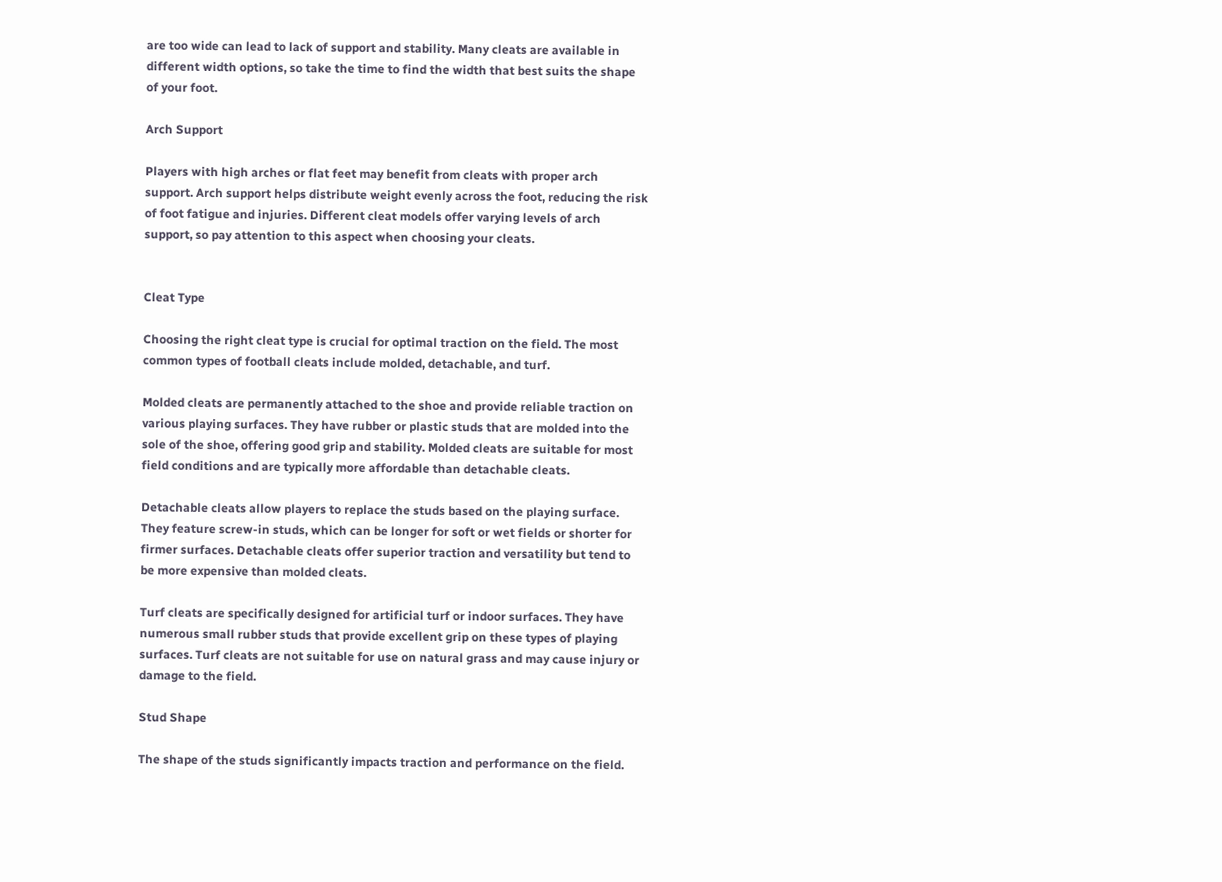are too wide can lead to lack of support and stability. Many cleats are available in different width options, so take the time to find the width that best suits the shape of your foot.

Arch Support

Players with high arches or flat feet may benefit from cleats with proper arch support. Arch support helps distribute weight evenly across the foot, reducing the risk of foot fatigue and injuries. Different cleat models offer varying levels of arch support, so pay attention to this aspect when choosing your cleats.


Cleat Type

Choosing the right cleat type is crucial for optimal traction on the field. The most common types of football cleats include molded, detachable, and turf.

Molded cleats are permanently attached to the shoe and provide reliable traction on various playing surfaces. They have rubber or plastic studs that are molded into the sole of the shoe, offering good grip and stability. Molded cleats are suitable for most field conditions and are typically more affordable than detachable cleats.

Detachable cleats allow players to replace the studs based on the playing surface. They feature screw-in studs, which can be longer for soft or wet fields or shorter for firmer surfaces. Detachable cleats offer superior traction and versatility but tend to be more expensive than molded cleats.

Turf cleats are specifically designed for artificial turf or indoor surfaces. They have numerous small rubber studs that provide excellent grip on these types of playing surfaces. Turf cleats are not suitable for use on natural grass and may cause injury or damage to the field.

Stud Shape

The shape of the studs significantly impacts traction and performance on the field.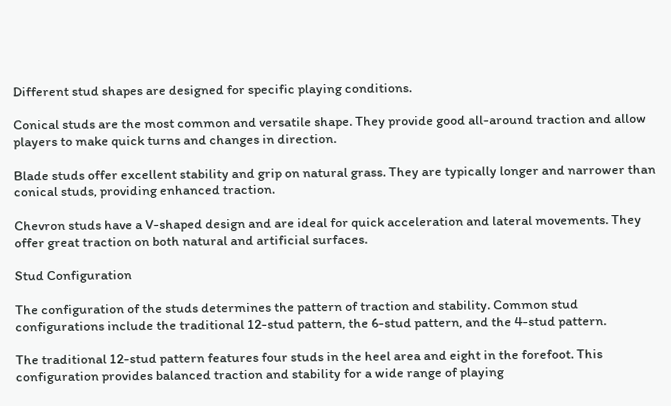Different stud shapes are designed for specific playing conditions.

Conical studs are the most common and versatile shape. They provide good all-around traction and allow players to make quick turns and changes in direction.

Blade studs offer excellent stability and grip on natural grass. They are typically longer and narrower than conical studs, providing enhanced traction.

Chevron studs have a V-shaped design and are ideal for quick acceleration and lateral movements. They offer great traction on both natural and artificial surfaces.

Stud Configuration

The configuration of the studs determines the pattern of traction and stability. Common stud configurations include the traditional 12-stud pattern, the 6-stud pattern, and the 4-stud pattern.

The traditional 12-stud pattern features four studs in the heel area and eight in the forefoot. This configuration provides balanced traction and stability for a wide range of playing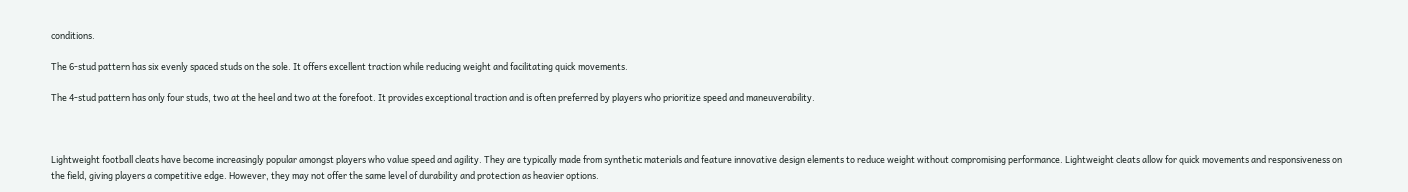conditions.

The 6-stud pattern has six evenly spaced studs on the sole. It offers excellent traction while reducing weight and facilitating quick movements.

The 4-stud pattern has only four studs, two at the heel and two at the forefoot. It provides exceptional traction and is often preferred by players who prioritize speed and maneuverability.



Lightweight football cleats have become increasingly popular amongst players who value speed and agility. They are typically made from synthetic materials and feature innovative design elements to reduce weight without compromising performance. Lightweight cleats allow for quick movements and responsiveness on the field, giving players a competitive edge. However, they may not offer the same level of durability and protection as heavier options.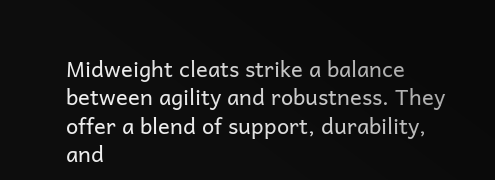Midweight cleats strike a balance between agility and robustness. They offer a blend of support, durability, and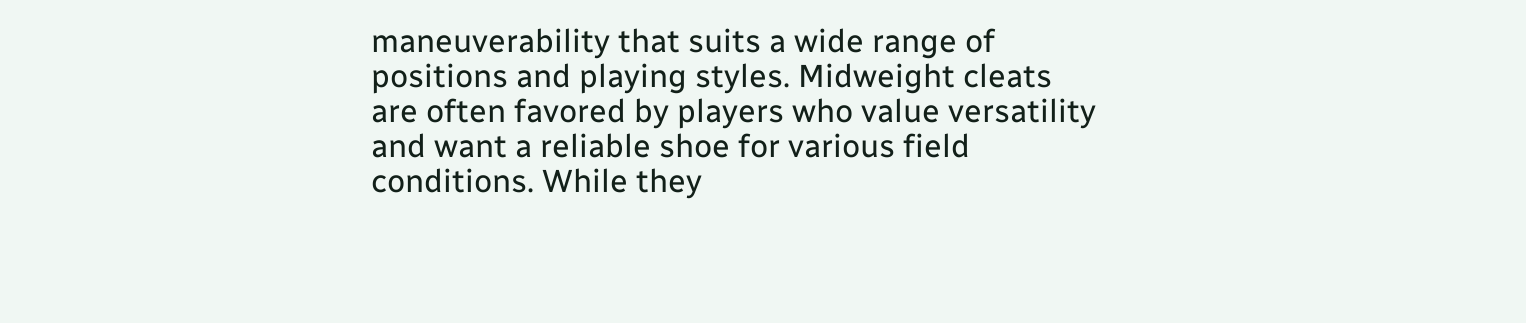maneuverability that suits a wide range of positions and playing styles. Midweight cleats are often favored by players who value versatility and want a reliable shoe for various field conditions. While they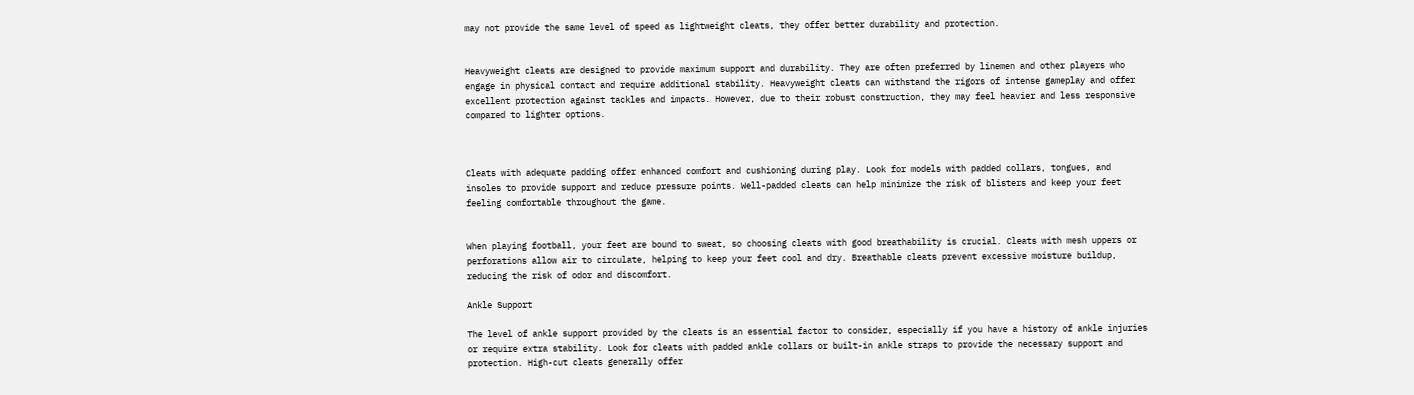may not provide the same level of speed as lightweight cleats, they offer better durability and protection.


Heavyweight cleats are designed to provide maximum support and durability. They are often preferred by linemen and other players who engage in physical contact and require additional stability. Heavyweight cleats can withstand the rigors of intense gameplay and offer excellent protection against tackles and impacts. However, due to their robust construction, they may feel heavier and less responsive compared to lighter options.



Cleats with adequate padding offer enhanced comfort and cushioning during play. Look for models with padded collars, tongues, and insoles to provide support and reduce pressure points. Well-padded cleats can help minimize the risk of blisters and keep your feet feeling comfortable throughout the game.


When playing football, your feet are bound to sweat, so choosing cleats with good breathability is crucial. Cleats with mesh uppers or perforations allow air to circulate, helping to keep your feet cool and dry. Breathable cleats prevent excessive moisture buildup, reducing the risk of odor and discomfort.

Ankle Support

The level of ankle support provided by the cleats is an essential factor to consider, especially if you have a history of ankle injuries or require extra stability. Look for cleats with padded ankle collars or built-in ankle straps to provide the necessary support and protection. High-cut cleats generally offer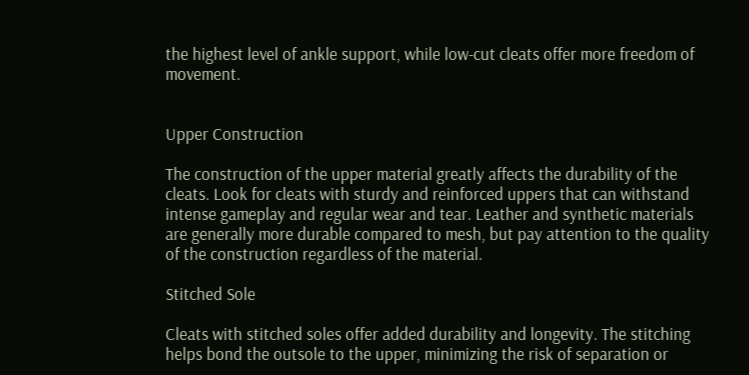the highest level of ankle support, while low-cut cleats offer more freedom of movement.


Upper Construction

The construction of the upper material greatly affects the durability of the cleats. Look for cleats with sturdy and reinforced uppers that can withstand intense gameplay and regular wear and tear. Leather and synthetic materials are generally more durable compared to mesh, but pay attention to the quality of the construction regardless of the material.

Stitched Sole

Cleats with stitched soles offer added durability and longevity. The stitching helps bond the outsole to the upper, minimizing the risk of separation or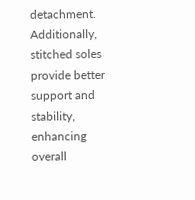detachment. Additionally, stitched soles provide better support and stability, enhancing overall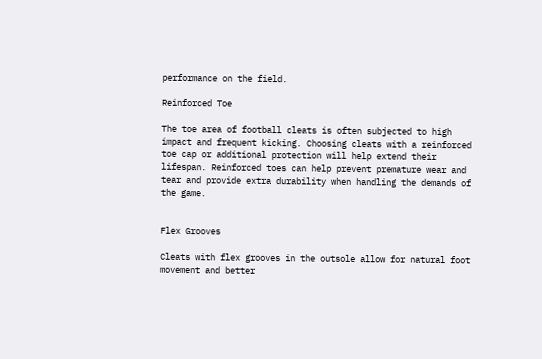performance on the field.

Reinforced Toe

The toe area of football cleats is often subjected to high impact and frequent kicking. Choosing cleats with a reinforced toe cap or additional protection will help extend their lifespan. Reinforced toes can help prevent premature wear and tear and provide extra durability when handling the demands of the game.


Flex Grooves

Cleats with flex grooves in the outsole allow for natural foot movement and better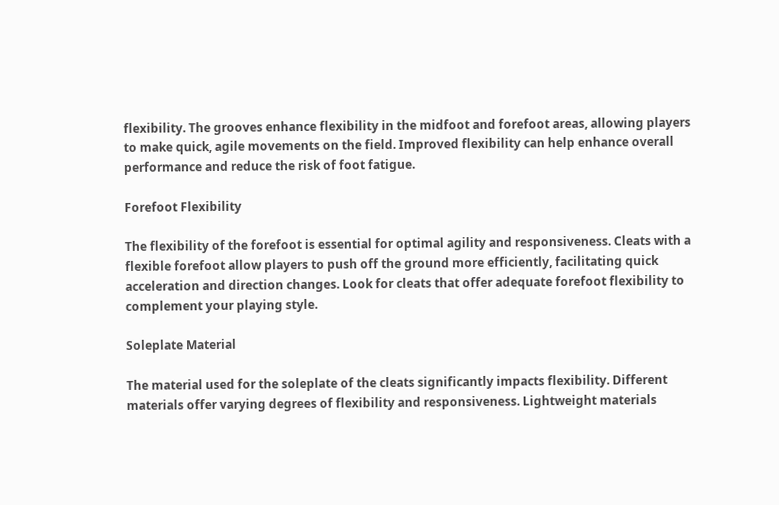flexibility. The grooves enhance flexibility in the midfoot and forefoot areas, allowing players to make quick, agile movements on the field. Improved flexibility can help enhance overall performance and reduce the risk of foot fatigue.

Forefoot Flexibility

The flexibility of the forefoot is essential for optimal agility and responsiveness. Cleats with a flexible forefoot allow players to push off the ground more efficiently, facilitating quick acceleration and direction changes. Look for cleats that offer adequate forefoot flexibility to complement your playing style.

Soleplate Material

The material used for the soleplate of the cleats significantly impacts flexibility. Different materials offer varying degrees of flexibility and responsiveness. Lightweight materials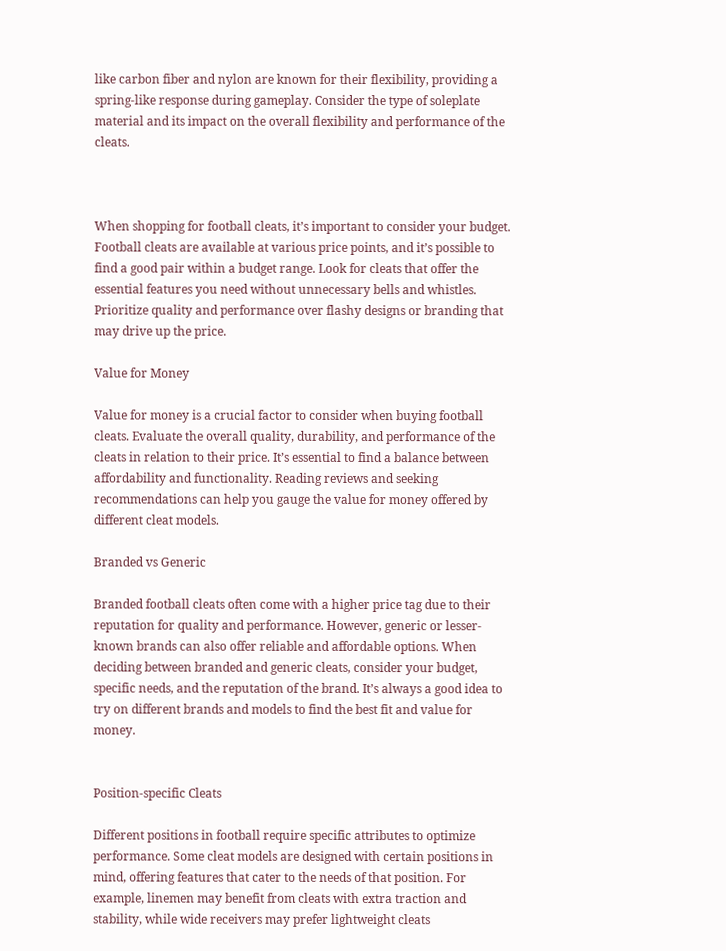like carbon fiber and nylon are known for their flexibility, providing a spring-like response during gameplay. Consider the type of soleplate material and its impact on the overall flexibility and performance of the cleats.



When shopping for football cleats, it’s important to consider your budget. Football cleats are available at various price points, and it’s possible to find a good pair within a budget range. Look for cleats that offer the essential features you need without unnecessary bells and whistles. Prioritize quality and performance over flashy designs or branding that may drive up the price.

Value for Money

Value for money is a crucial factor to consider when buying football cleats. Evaluate the overall quality, durability, and performance of the cleats in relation to their price. It’s essential to find a balance between affordability and functionality. Reading reviews and seeking recommendations can help you gauge the value for money offered by different cleat models.

Branded vs Generic

Branded football cleats often come with a higher price tag due to their reputation for quality and performance. However, generic or lesser-known brands can also offer reliable and affordable options. When deciding between branded and generic cleats, consider your budget, specific needs, and the reputation of the brand. It’s always a good idea to try on different brands and models to find the best fit and value for money.


Position-specific Cleats

Different positions in football require specific attributes to optimize performance. Some cleat models are designed with certain positions in mind, offering features that cater to the needs of that position. For example, linemen may benefit from cleats with extra traction and stability, while wide receivers may prefer lightweight cleats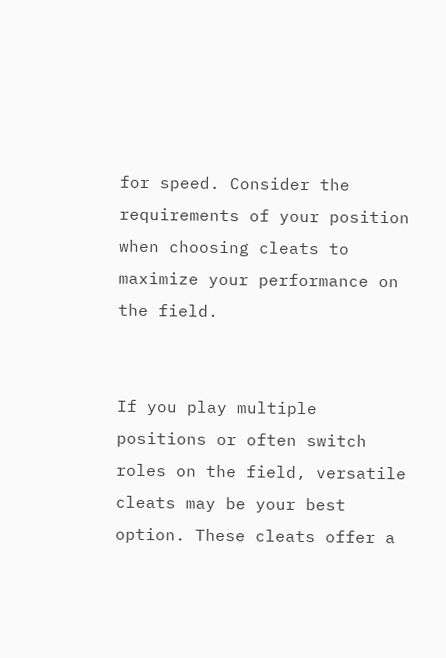for speed. Consider the requirements of your position when choosing cleats to maximize your performance on the field.


If you play multiple positions or often switch roles on the field, versatile cleats may be your best option. These cleats offer a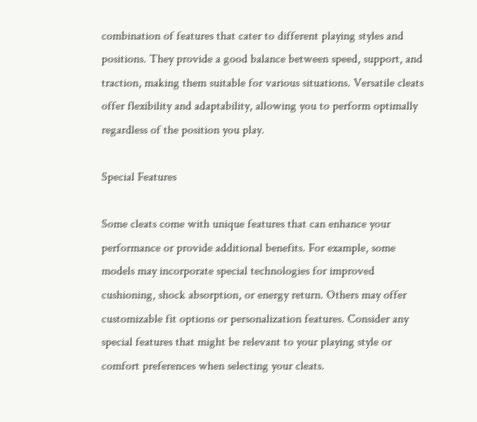combination of features that cater to different playing styles and positions. They provide a good balance between speed, support, and traction, making them suitable for various situations. Versatile cleats offer flexibility and adaptability, allowing you to perform optimally regardless of the position you play.

Special Features

Some cleats come with unique features that can enhance your performance or provide additional benefits. For example, some models may incorporate special technologies for improved cushioning, shock absorption, or energy return. Others may offer customizable fit options or personalization features. Consider any special features that might be relevant to your playing style or comfort preferences when selecting your cleats.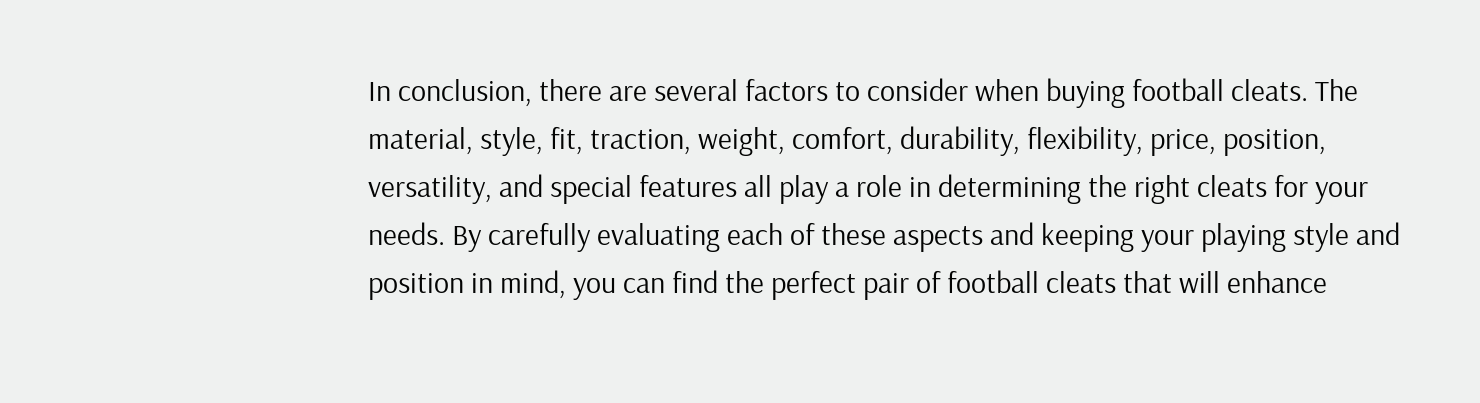In conclusion, there are several factors to consider when buying football cleats. The material, style, fit, traction, weight, comfort, durability, flexibility, price, position, versatility, and special features all play a role in determining the right cleats for your needs. By carefully evaluating each of these aspects and keeping your playing style and position in mind, you can find the perfect pair of football cleats that will enhance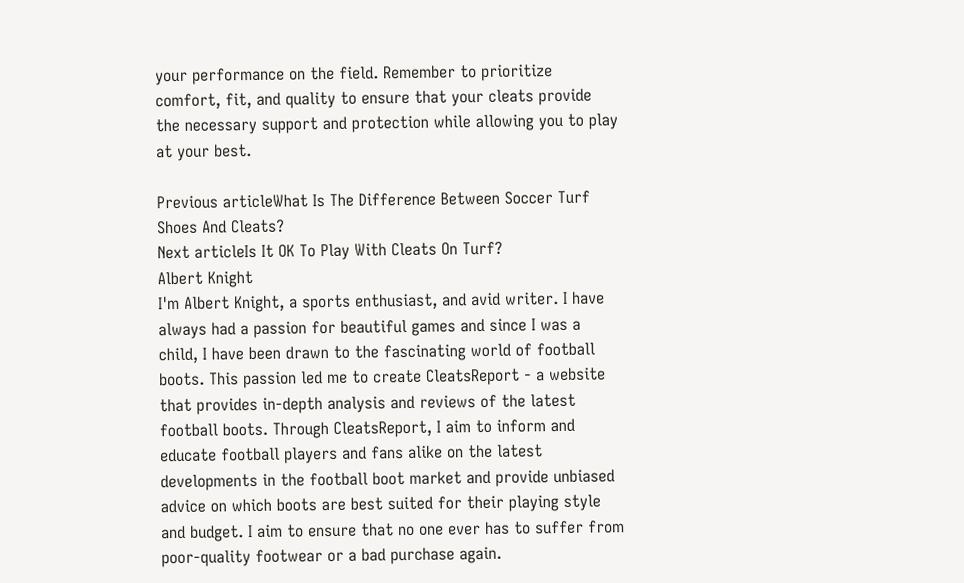your performance on the field. Remember to prioritize comfort, fit, and quality to ensure that your cleats provide the necessary support and protection while allowing you to play at your best.

Previous articleWhat Is The Difference Between Soccer Turf Shoes And Cleats?
Next articleIs It OK To Play With Cleats On Turf?
Albert Knight
I'm Albert Knight, a sports enthusiast, and avid writer. I have always had a passion for beautiful games and since I was a child, I have been drawn to the fascinating world of football boots. This passion led me to create CleatsReport - a website that provides in-depth analysis and reviews of the latest football boots. Through CleatsReport, I aim to inform and educate football players and fans alike on the latest developments in the football boot market and provide unbiased advice on which boots are best suited for their playing style and budget. I aim to ensure that no one ever has to suffer from poor-quality footwear or a bad purchase again.